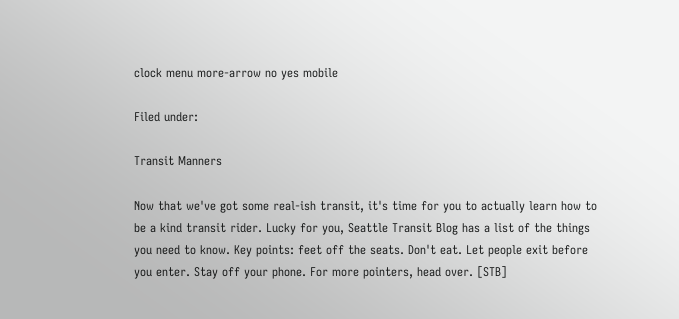clock menu more-arrow no yes mobile

Filed under:

Transit Manners

Now that we've got some real-ish transit, it's time for you to actually learn how to be a kind transit rider. Lucky for you, Seattle Transit Blog has a list of the things you need to know. Key points: feet off the seats. Don't eat. Let people exit before you enter. Stay off your phone. For more pointers, head over. [STB]